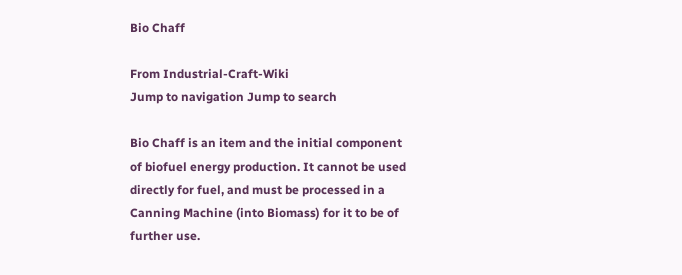Bio Chaff

From Industrial-Craft-Wiki
Jump to navigation Jump to search

Bio Chaff is an item and the initial component of biofuel energy production. It cannot be used directly for fuel, and must be processed in a Canning Machine (into Biomass) for it to be of further use.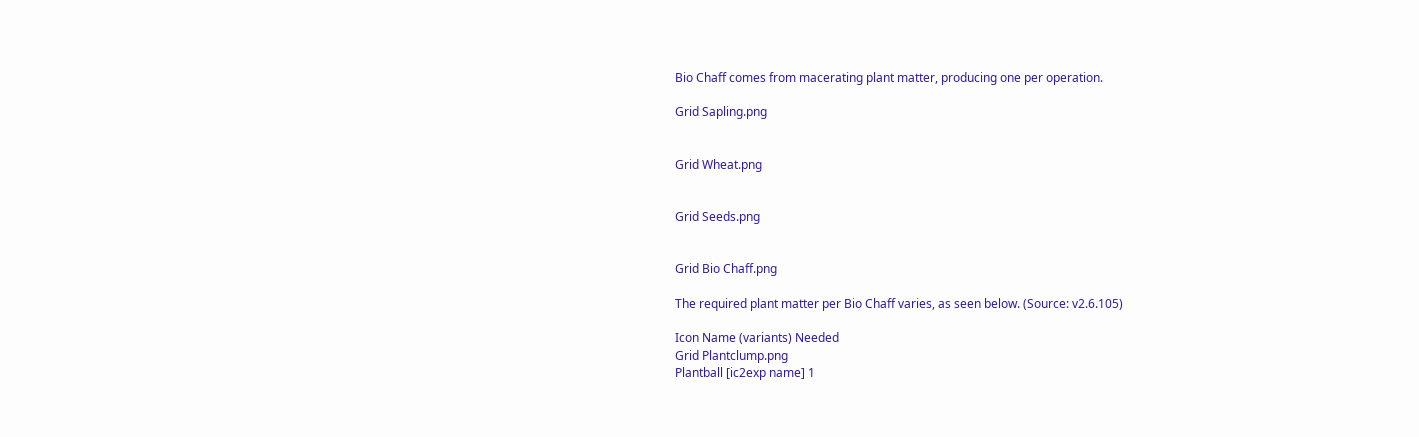Bio Chaff comes from macerating plant matter, producing one per operation.

Grid Sapling.png


Grid Wheat.png


Grid Seeds.png


Grid Bio Chaff.png

The required plant matter per Bio Chaff varies, as seen below. (Source: v2.6.105)

Icon Name (variants) Needed
Grid Plantclump.png
Plantball [ic2exp name] 1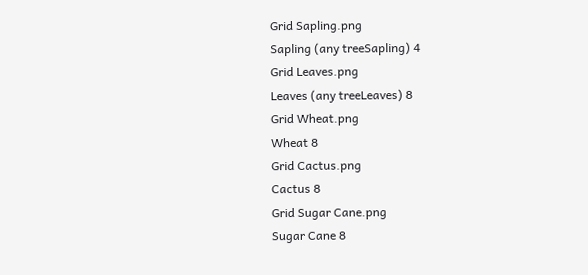Grid Sapling.png
Sapling (any treeSapling) 4
Grid Leaves.png
Leaves (any treeLeaves) 8
Grid Wheat.png
Wheat 8
Grid Cactus.png
Cactus 8
Grid Sugar Cane.png
Sugar Cane 8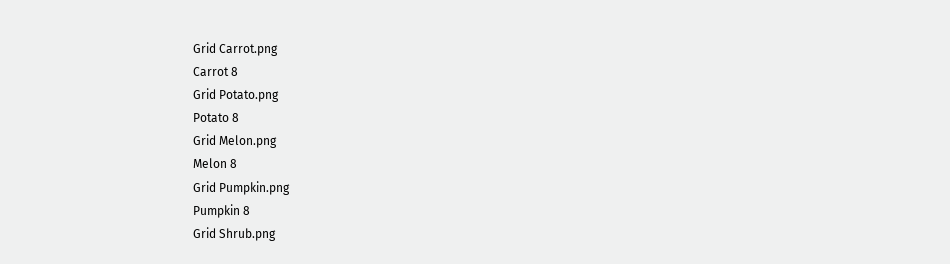Grid Carrot.png
Carrot 8
Grid Potato.png
Potato 8
Grid Melon.png
Melon 8
Grid Pumpkin.png
Pumpkin 8
Grid Shrub.png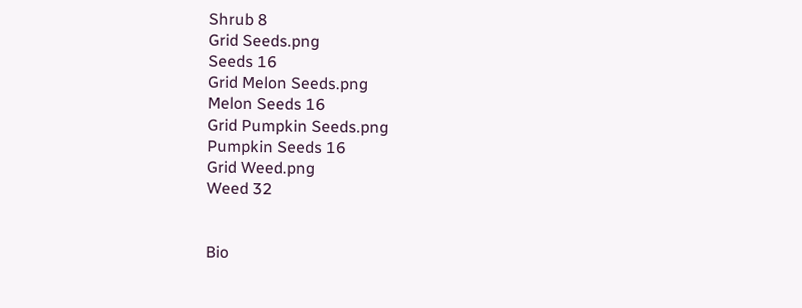Shrub 8
Grid Seeds.png
Seeds 16
Grid Melon Seeds.png
Melon Seeds 16
Grid Pumpkin Seeds.png
Pumpkin Seeds 16
Grid Weed.png
Weed 32


Bio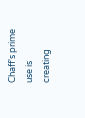Chaff's prime use is creating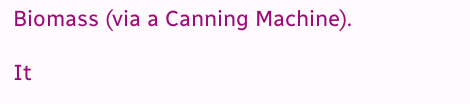Biomass (via a Canning Machine).

It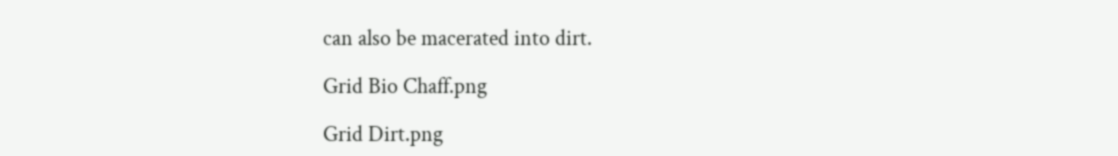can also be macerated into dirt.

Grid Bio Chaff.png

Grid Dirt.png